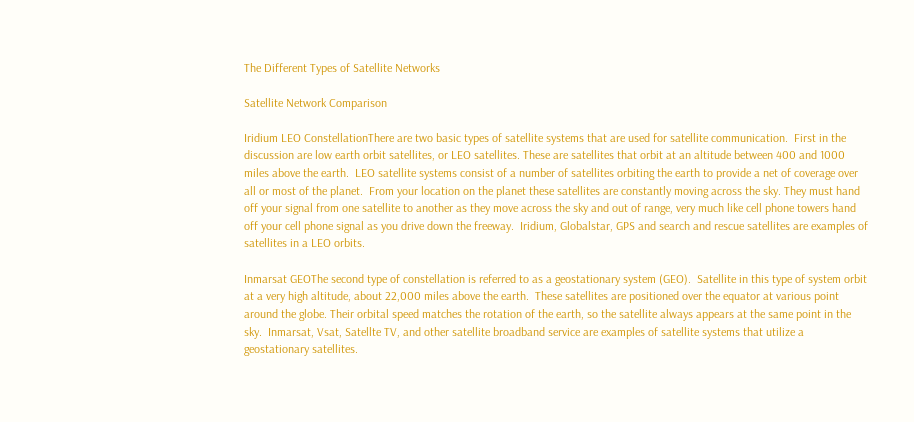The Different Types of Satellite Networks

Satellite Network Comparison

Iridium LEO ConstellationThere are two basic types of satellite systems that are used for satellite communication.  First in the discussion are low earth orbit satellites, or LEO satellites. These are satellites that orbit at an altitude between 400 and 1000 miles above the earth.  LEO satellite systems consist of a number of satellites orbiting the earth to provide a net of coverage over all or most of the planet.  From your location on the planet these satellites are constantly moving across the sky. They must hand off your signal from one satellite to another as they move across the sky and out of range, very much like cell phone towers hand off your cell phone signal as you drive down the freeway.  Iridium, Globalstar, GPS and search and rescue satellites are examples of satellites in a LEO orbits.

Inmarsat GEOThe second type of constellation is referred to as a geostationary system (GEO).  Satellite in this type of system orbit at a very high altitude, about 22,000 miles above the earth.  These satellites are positioned over the equator at various point around the globe. Their orbital speed matches the rotation of the earth, so the satellite always appears at the same point in the sky.  Inmarsat, Vsat, Satellte TV, and other satellite broadband service are examples of satellite systems that utilize a geostationary satellites.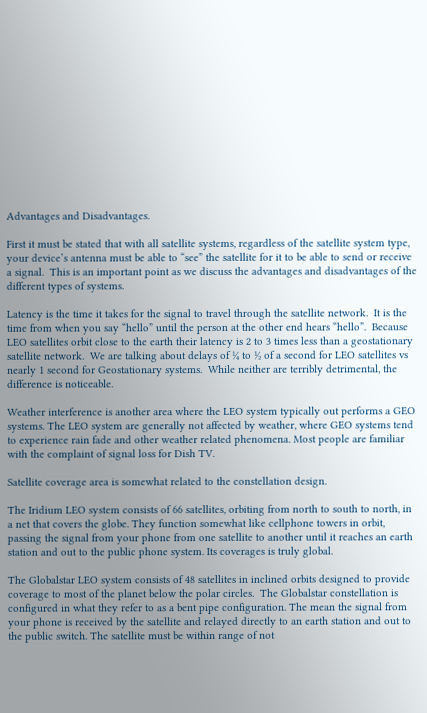Advantages and Disadvantages.

First it must be stated that with all satellite systems, regardless of the satellite system type, your device’s antenna must be able to “see” the satellite for it to be able to send or receive a signal.  This is an important point as we discuss the advantages and disadvantages of the different types of systems.

Latency is the time it takes for the signal to travel through the satellite network.  It is the time from when you say “hello” until the person at the other end hears “hello”.  Because LEO satellites orbit close to the earth their latency is 2 to 3 times less than a geostationary satellite network.  We are talking about delays of ¼ to ½ of a second for LEO satellites vs nearly 1 second for Geostationary systems.  While neither are terribly detrimental, the difference is noticeable.

Weather interference is another area where the LEO system typically out performs a GEO systems. The LEO system are generally not affected by weather, where GEO systems tend to experience rain fade and other weather related phenomena. Most people are familiar with the complaint of signal loss for Dish TV.

Satellite coverage area is somewhat related to the constellation design.

The Iridium LEO system consists of 66 satellites, orbiting from north to south to north, in a net that covers the globe. They function somewhat like cellphone towers in orbit, passing the signal from your phone from one satellite to another until it reaches an earth station and out to the public phone system. Its coverages is truly global.

The Globalstar LEO system consists of 48 satellites in inclined orbits designed to provide coverage to most of the planet below the polar circles.  The Globalstar constellation is configured in what they refer to as a bent pipe configuration. The mean the signal from your phone is received by the satellite and relayed directly to an earth station and out to the public switch. The satellite must be within range of not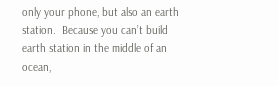only your phone, but also an earth station.  Because you can’t build earth station in the middle of an ocean,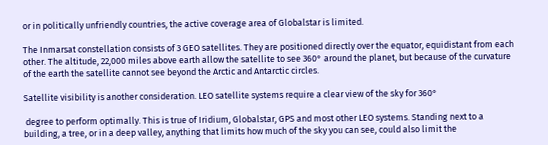or in politically unfriendly countries, the active coverage area of Globalstar is limited.

The Inmarsat constellation consists of 3 GEO satellites. They are positioned directly over the equator, equidistant from each other. The altitude, 22,000 miles above earth allow the satellite to see 360° around the planet, but because of the curvature of the earth the satellite cannot see beyond the Arctic and Antarctic circles.

Satellite visibility is another consideration. LEO satellite systems require a clear view of the sky for 360°

 degree to perform optimally. This is true of Iridium, Globalstar, GPS and most other LEO systems. Standing next to a building, a tree, or in a deep valley, anything that limits how much of the sky you can see, could also limit the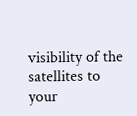visibility of the satellites to your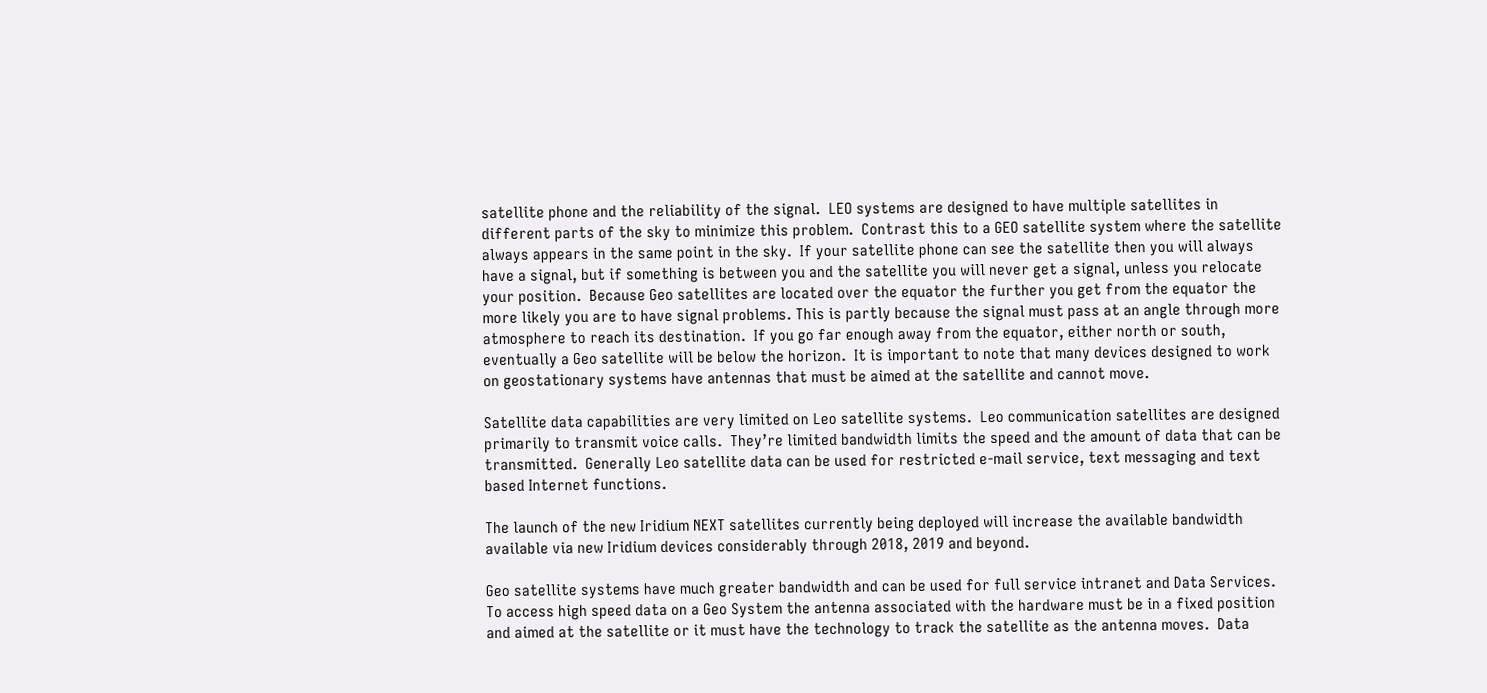satellite phone and the reliability of the signal.  LEO systems are designed to have multiple satellites in different parts of the sky to minimize this problem.  Contrast this to a GEO satellite system where the satellite always appears in the same point in the sky.  If your satellite phone can see the satellite then you will always have a signal, but if something is between you and the satellite you will never get a signal, unless you relocate your position.  Because Geo satellites are located over the equator the further you get from the equator the more likely you are to have signal problems. This is partly because the signal must pass at an angle through more atmosphere to reach its destination.  If you go far enough away from the equator, either north or south, eventually a Geo satellite will be below the horizon.  It is important to note that many devices designed to work on geostationary systems have antennas that must be aimed at the satellite and cannot move.

Satellite data capabilities are very limited on Leo satellite systems.  Leo communication satellites are designed primarily to transmit voice calls.  They’re limited bandwidth limits the speed and the amount of data that can be transmitted.  Generally Leo satellite data can be used for restricted e-mail service, text messaging and text based Internet functions.

The launch of the new Iridium NEXT satellites currently being deployed will increase the available bandwidth available via new Iridium devices considerably through 2018, 2019 and beyond.

Geo satellite systems have much greater bandwidth and can be used for full service intranet and Data Services.  To access high speed data on a Geo System the antenna associated with the hardware must be in a fixed position and aimed at the satellite or it must have the technology to track the satellite as the antenna moves.  Data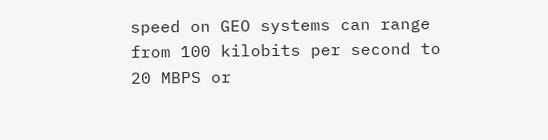speed on GEO systems can range from 100 kilobits per second to 20 MBPS or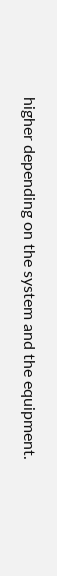higher depending on the system and the equipment.